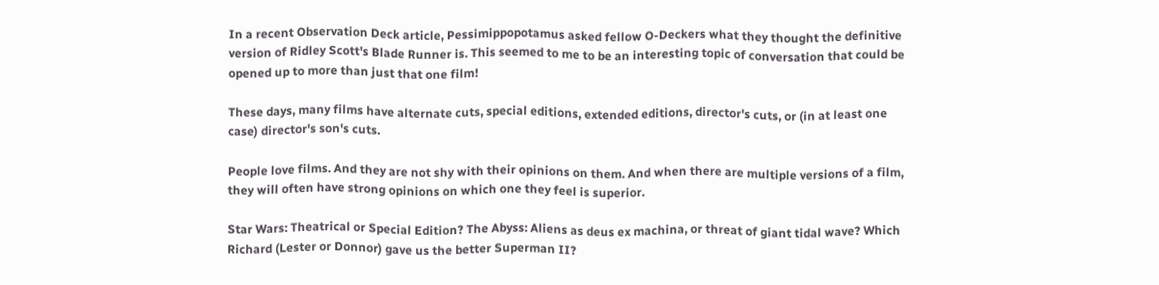In a recent Observation Deck article, Pessimippopotamus asked fellow O-Deckers what they thought the definitive version of Ridley Scott's Blade Runner is. This seemed to me to be an interesting topic of conversation that could be opened up to more than just that one film!

These days, many films have alternate cuts, special editions, extended editions, director's cuts, or (in at least one case) director's son's cuts.

People love films. And they are not shy with their opinions on them. And when there are multiple versions of a film, they will often have strong opinions on which one they feel is superior.

Star Wars: Theatrical or Special Edition? The Abyss: Aliens as deus ex machina, or threat of giant tidal wave? Which Richard (Lester or Donnor) gave us the better Superman II?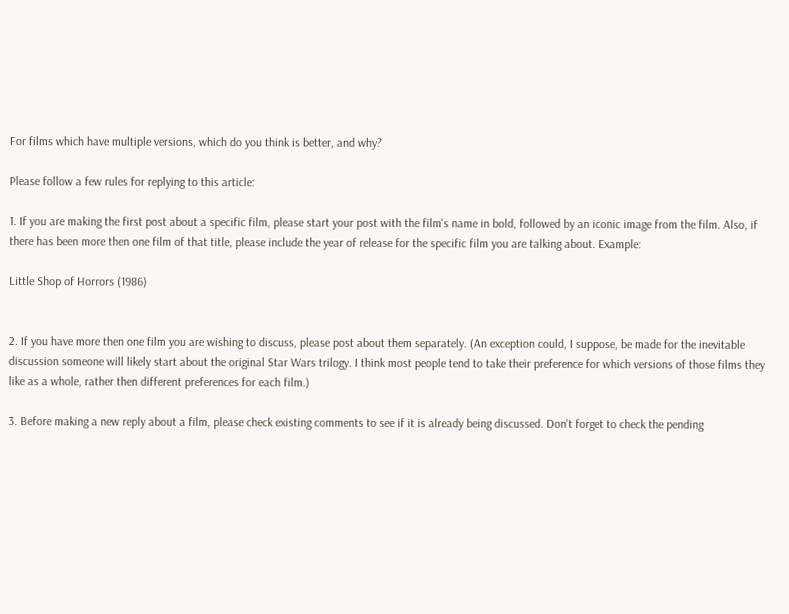For films which have multiple versions, which do you think is better, and why?

Please follow a few rules for replying to this article:

1. If you are making the first post about a specific film, please start your post with the film's name in bold, followed by an iconic image from the film. Also, if there has been more then one film of that title, please include the year of release for the specific film you are talking about. Example:

Little Shop of Horrors (1986)


2. If you have more then one film you are wishing to discuss, please post about them separately. (An exception could, I suppose, be made for the inevitable discussion someone will likely start about the original Star Wars trilogy. I think most people tend to take their preference for which versions of those films they like as a whole, rather then different preferences for each film.)

3. Before making a new reply about a film, please check existing comments to see if it is already being discussed. Don't forget to check the pending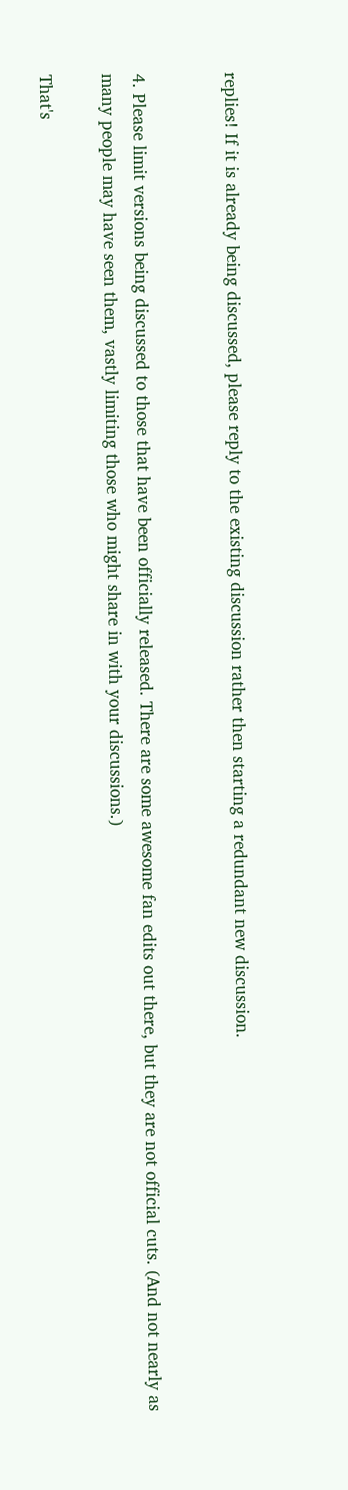replies! If it is already being discussed, please reply to the existing discussion rather then starting a redundant new discussion.


4. Please limit versions being discussed to those that have been officially released. There are some awesome fan edits out there, but they are not official cuts. (And not nearly as many people may have seen them, vastly limiting those who might share in with your discussions.)

That's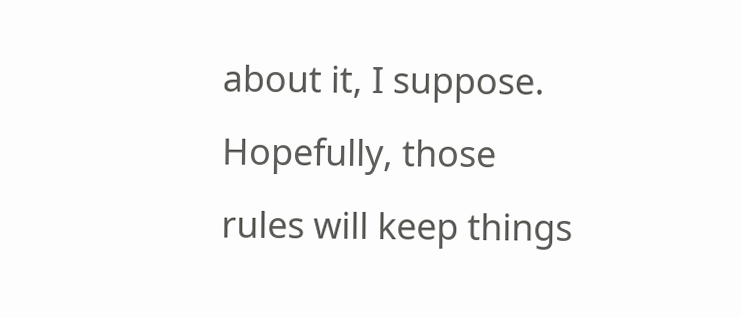about it, I suppose. Hopefully, those rules will keep things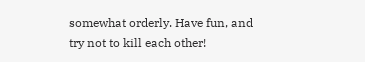somewhat orderly. Have fun, and try not to kill each other!